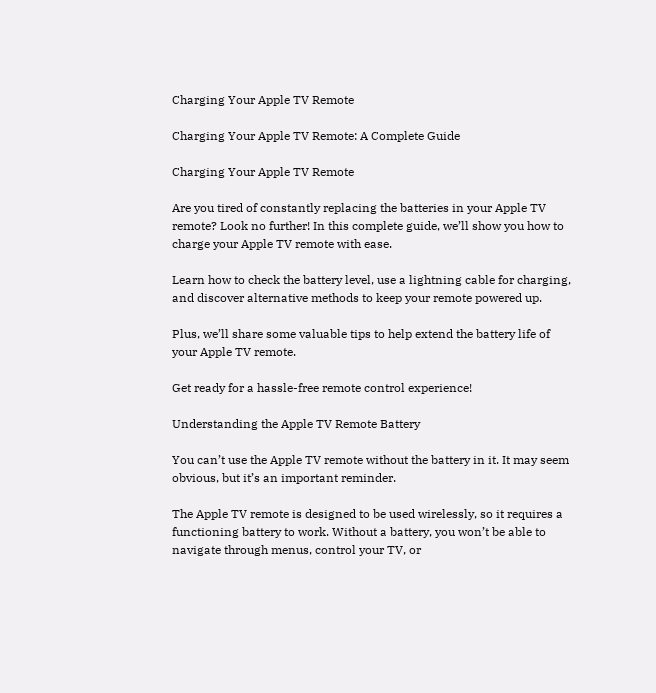Charging Your Apple TV Remote

Charging Your Apple TV Remote: A Complete Guide

Charging Your Apple TV Remote

Are you tired of constantly replacing the batteries in your Apple TV remote? Look no further! In this complete guide, we’ll show you how to charge your Apple TV remote with ease.

Learn how to check the battery level, use a lightning cable for charging, and discover alternative methods to keep your remote powered up.

Plus, we’ll share some valuable tips to help extend the battery life of your Apple TV remote.

Get ready for a hassle-free remote control experience!

Understanding the Apple TV Remote Battery

You can’t use the Apple TV remote without the battery in it. It may seem obvious, but it’s an important reminder.

The Apple TV remote is designed to be used wirelessly, so it requires a functioning battery to work. Without a battery, you won’t be able to navigate through menus, control your TV, or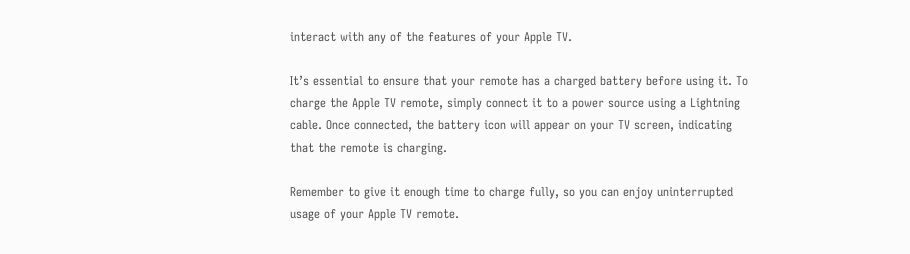interact with any of the features of your Apple TV.

It’s essential to ensure that your remote has a charged battery before using it. To charge the Apple TV remote, simply connect it to a power source using a Lightning cable. Once connected, the battery icon will appear on your TV screen, indicating that the remote is charging.

Remember to give it enough time to charge fully, so you can enjoy uninterrupted usage of your Apple TV remote.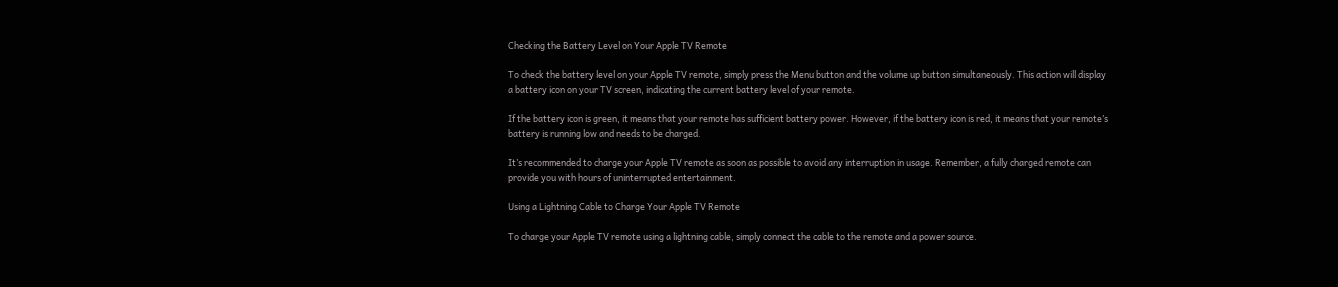Checking the Battery Level on Your Apple TV Remote

To check the battery level on your Apple TV remote, simply press the Menu button and the volume up button simultaneously. This action will display a battery icon on your TV screen, indicating the current battery level of your remote.

If the battery icon is green, it means that your remote has sufficient battery power. However, if the battery icon is red, it means that your remote’s battery is running low and needs to be charged.

It’s recommended to charge your Apple TV remote as soon as possible to avoid any interruption in usage. Remember, a fully charged remote can provide you with hours of uninterrupted entertainment.

Using a Lightning Cable to Charge Your Apple TV Remote

To charge your Apple TV remote using a lightning cable, simply connect the cable to the remote and a power source.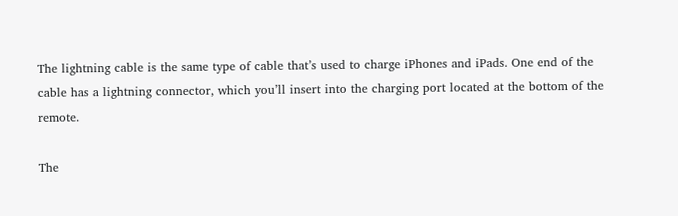The lightning cable is the same type of cable that’s used to charge iPhones and iPads. One end of the cable has a lightning connector, which you’ll insert into the charging port located at the bottom of the remote.

The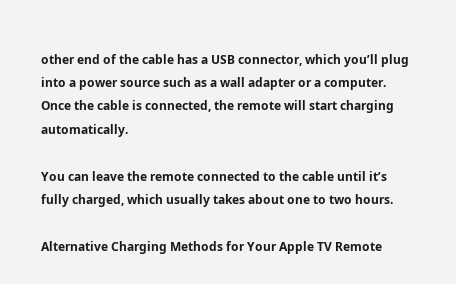other end of the cable has a USB connector, which you’ll plug into a power source such as a wall adapter or a computer. Once the cable is connected, the remote will start charging automatically.

You can leave the remote connected to the cable until it’s fully charged, which usually takes about one to two hours.

Alternative Charging Methods for Your Apple TV Remote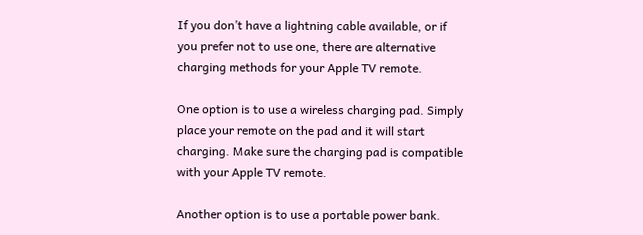If you don’t have a lightning cable available, or if you prefer not to use one, there are alternative charging methods for your Apple TV remote.

One option is to use a wireless charging pad. Simply place your remote on the pad and it will start charging. Make sure the charging pad is compatible with your Apple TV remote.

Another option is to use a portable power bank.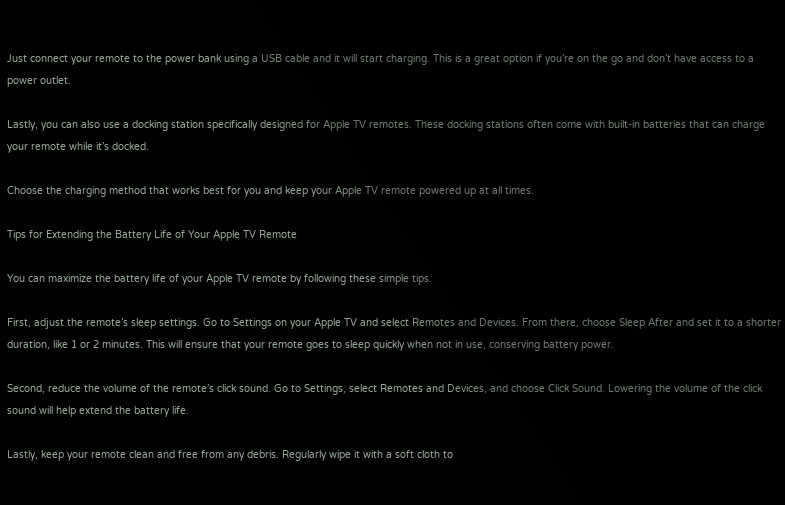Just connect your remote to the power bank using a USB cable and it will start charging. This is a great option if you’re on the go and don’t have access to a power outlet.

Lastly, you can also use a docking station specifically designed for Apple TV remotes. These docking stations often come with built-in batteries that can charge your remote while it’s docked.

Choose the charging method that works best for you and keep your Apple TV remote powered up at all times.

Tips for Extending the Battery Life of Your Apple TV Remote

You can maximize the battery life of your Apple TV remote by following these simple tips.

First, adjust the remote’s sleep settings. Go to Settings on your Apple TV and select Remotes and Devices. From there, choose Sleep After and set it to a shorter duration, like 1 or 2 minutes. This will ensure that your remote goes to sleep quickly when not in use, conserving battery power.

Second, reduce the volume of the remote’s click sound. Go to Settings, select Remotes and Devices, and choose Click Sound. Lowering the volume of the click sound will help extend the battery life.

Lastly, keep your remote clean and free from any debris. Regularly wipe it with a soft cloth to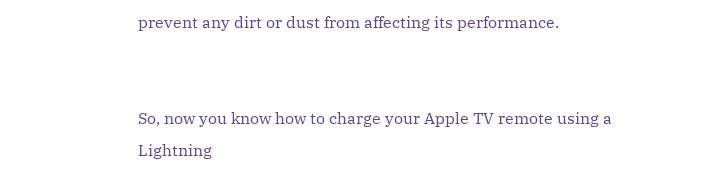prevent any dirt or dust from affecting its performance.


So, now you know how to charge your Apple TV remote using a Lightning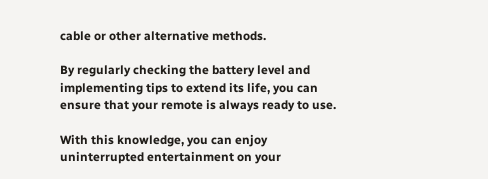cable or other alternative methods.

By regularly checking the battery level and implementing tips to extend its life, you can ensure that your remote is always ready to use.

With this knowledge, you can enjoy uninterrupted entertainment on your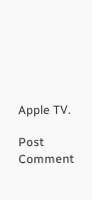Apple TV.

Post Comment